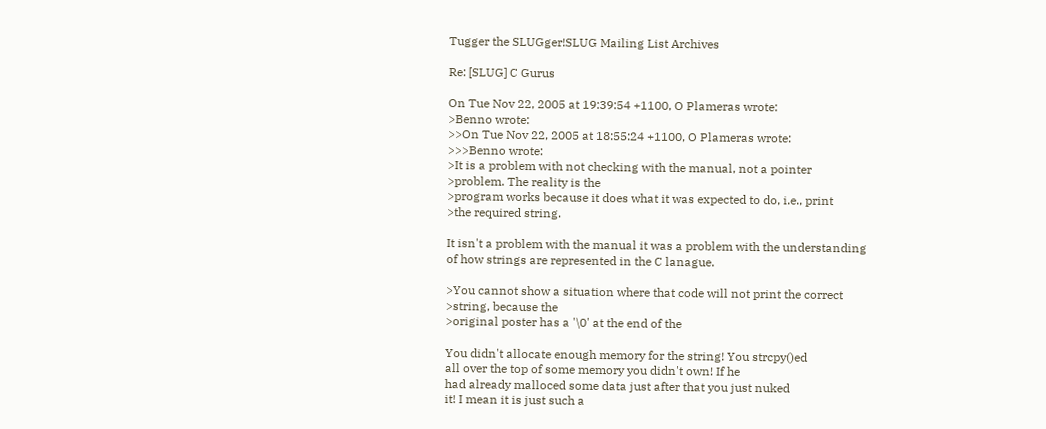Tugger the SLUGger!SLUG Mailing List Archives

Re: [SLUG] C Gurus

On Tue Nov 22, 2005 at 19:39:54 +1100, O Plameras wrote:
>Benno wrote:
>>On Tue Nov 22, 2005 at 18:55:24 +1100, O Plameras wrote:
>>>Benno wrote:
>It is a problem with not checking with the manual, not a pointer
>problem. The reality is the
>program works because it does what it was expected to do, i.e., print
>the required string.

It isn't a problem with the manual it was a problem with the understanding
of how strings are represented in the C lanague.

>You cannot show a situation where that code will not print the correct
>string, because the
>original poster has a '\0' at the end of the

You didn't allocate enough memory for the string! You strcpy()ed
all over the top of some memory you didn't own! If he
had already malloced some data just after that you just nuked
it! I mean it is just such a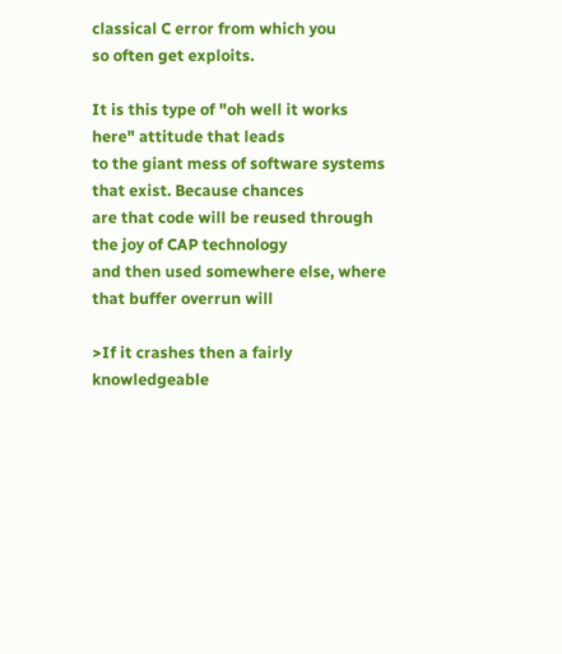classical C error from which you
so often get exploits.

It is this type of "oh well it works here" attitude that leads
to the giant mess of software systems that exist. Because chances
are that code will be reused through the joy of CAP technology
and then used somewhere else, where that buffer overrun will

>If it crashes then a fairly knowledgeable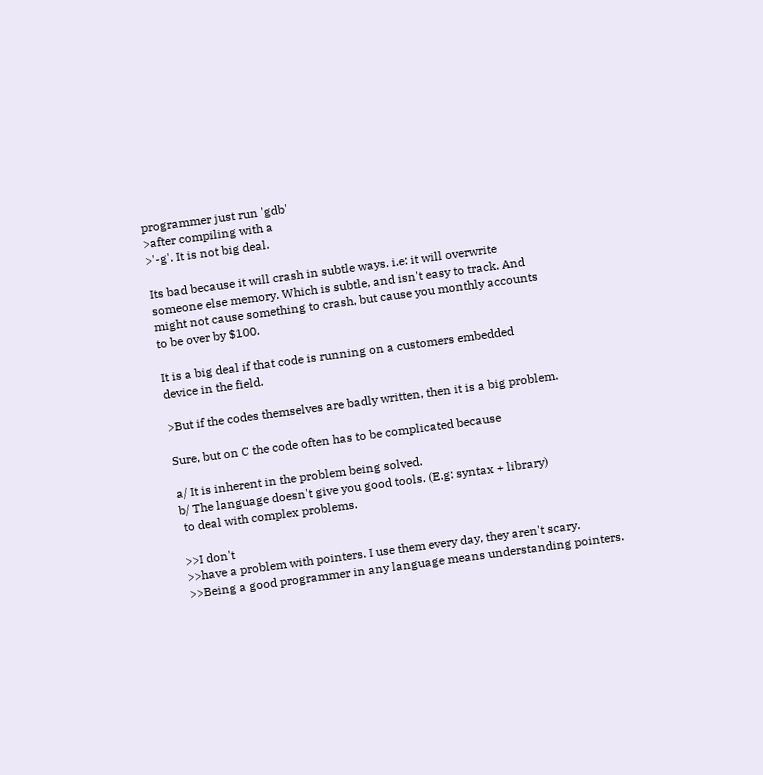programmer just run 'gdb'
>after compiling with a
>'-g'. It is not big deal.

Its bad because it will crash in subtle ways. i.e: it will overwrite
someone else memory. Which is subtle, and isn't easy to track. And
might not cause something to crash, but cause you monthly accounts
to be over by $100.

It is a big deal if that code is running on a customers embedded
device in the field.

>But if the codes themselves are badly written, then it is a big problem.

Sure, but on C the code often has to be complicated because

a/ It is inherent in the problem being solved.
b/ The language doesn't give you good tools. (E.g: syntax + library)
 to deal with complex problems.

>>I don't
>>have a problem with pointers. I use them every day, they aren't scary.
>>Being a good programmer in any language means understanding pointers.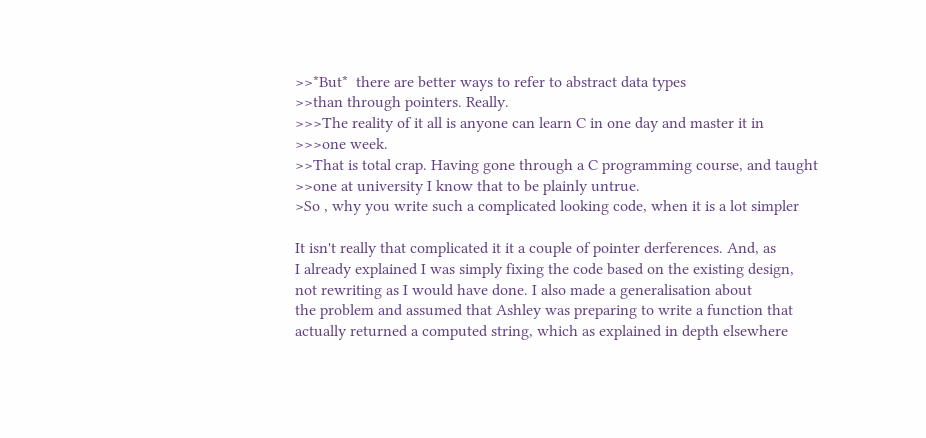>>*But*  there are better ways to refer to abstract data types
>>than through pointers. Really.
>>>The reality of it all is anyone can learn C in one day and master it in
>>>one week.
>>That is total crap. Having gone through a C programming course, and taught
>>one at university I know that to be plainly untrue.
>So , why you write such a complicated looking code, when it is a lot simpler

It isn't really that complicated it it a couple of pointer derferences. And, as
I already explained I was simply fixing the code based on the existing design,
not rewriting as I would have done. I also made a generalisation about
the problem and assumed that Ashley was preparing to write a function that
actually returned a computed string, which as explained in depth elsewhere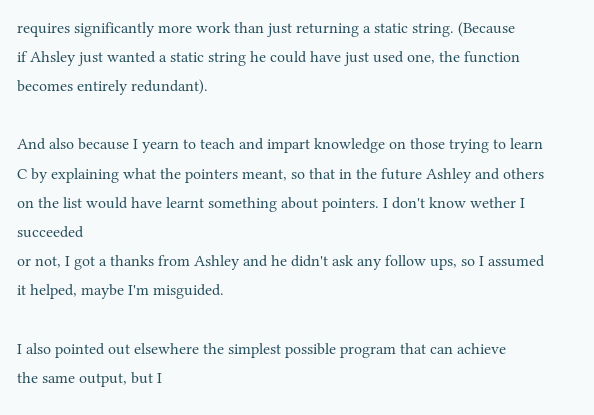requires significantly more work than just returning a static string. (Because
if Ahsley just wanted a static string he could have just used one, the function
becomes entirely redundant).

And also because I yearn to teach and impart knowledge on those trying to learn
C by explaining what the pointers meant, so that in the future Ashley and others
on the list would have learnt something about pointers. I don't know wether I succeeded
or not, I got a thanks from Ashley and he didn't ask any follow ups, so I assumed
it helped, maybe I'm misguided.

I also pointed out elsewhere the simplest possible program that can achieve
the same output, but I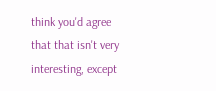think you'd agree that that isn't very interesting, except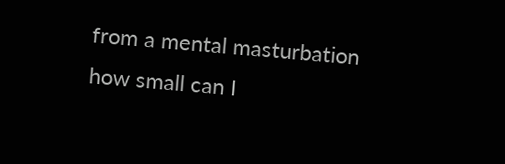from a mental masturbation how small can I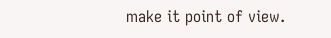make it point of view.